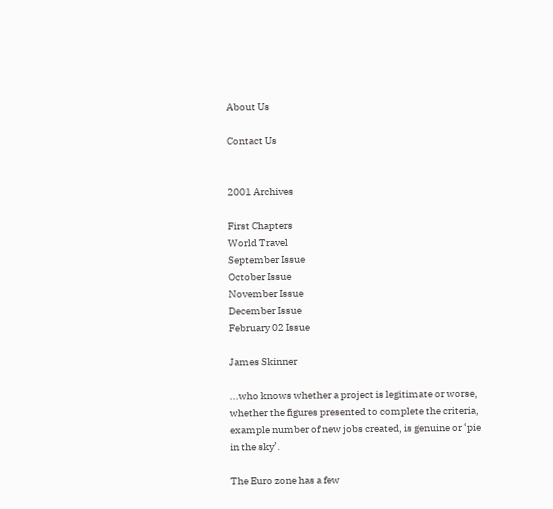About Us

Contact Us


2001 Archives

First Chapters
World Travel
September Issue
October Issue
November Issue
December Issue
February 02 Issue

James Skinner

...who knows whether a project is legitimate or worse, whether the figures presented to complete the criteria, example number of new jobs created, is genuine or ‘pie in the sky’.

The Euro zone has a few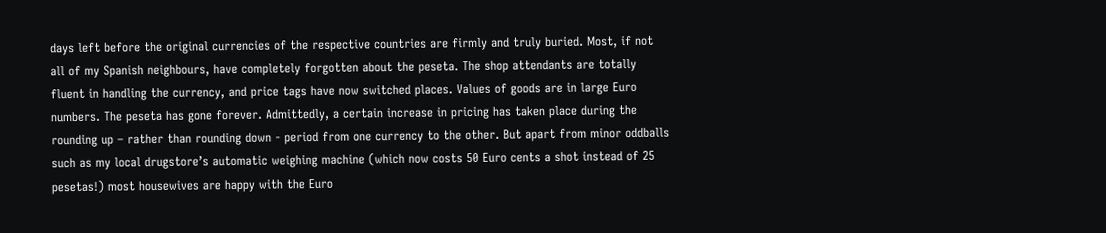days left before the original currencies of the respective countries are firmly and truly buried. Most, if not all of my Spanish neighbours, have completely forgotten about the peseta. The shop attendants are totally fluent in handling the currency, and price tags have now switched places. Values of goods are in large Euro numbers. The peseta has gone forever. Admittedly, a certain increase in pricing has taken place during the rounding up – rather than rounding down - period from one currency to the other. But apart from minor oddballs such as my local drugstore’s automatic weighing machine (which now costs 50 Euro cents a shot instead of 25 pesetas!) most housewives are happy with the Euro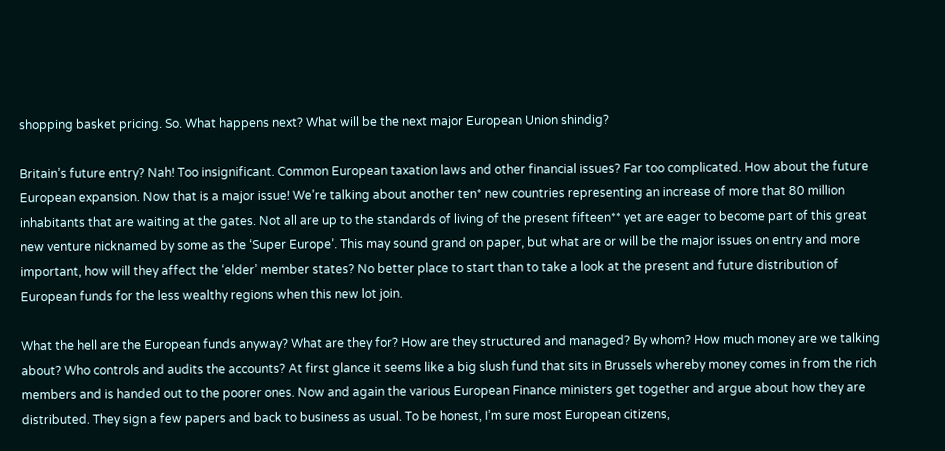shopping basket pricing. So. What happens next? What will be the next major European Union shindig?

Britain’s future entry? Nah! Too insignificant. Common European taxation laws and other financial issues? Far too complicated. How about the future European expansion. Now that is a major issue! We’re talking about another ten* new countries representing an increase of more that 80 million inhabitants that are waiting at the gates. Not all are up to the standards of living of the present fifteen** yet are eager to become part of this great new venture nicknamed by some as the ‘Super Europe’. This may sound grand on paper, but what are or will be the major issues on entry and more important, how will they affect the ‘elder’ member states? No better place to start than to take a look at the present and future distribution of European funds for the less wealthy regions when this new lot join.

What the hell are the European funds anyway? What are they for? How are they structured and managed? By whom? How much money are we talking about? Who controls and audits the accounts? At first glance it seems like a big slush fund that sits in Brussels whereby money comes in from the rich members and is handed out to the poorer ones. Now and again the various European Finance ministers get together and argue about how they are distributed. They sign a few papers and back to business as usual. To be honest, I’m sure most European citizens,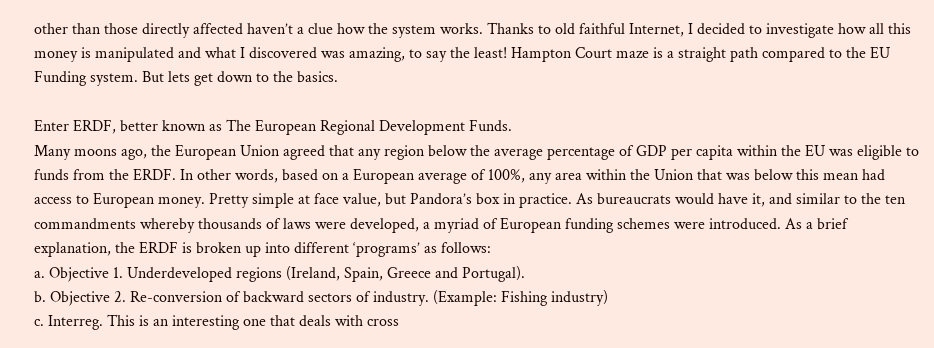other than those directly affected haven’t a clue how the system works. Thanks to old faithful Internet, I decided to investigate how all this money is manipulated and what I discovered was amazing, to say the least! Hampton Court maze is a straight path compared to the EU Funding system. But lets get down to the basics.

Enter ERDF, better known as The European Regional Development Funds.
Many moons ago, the European Union agreed that any region below the average percentage of GDP per capita within the EU was eligible to funds from the ERDF. In other words, based on a European average of 100%, any area within the Union that was below this mean had access to European money. Pretty simple at face value, but Pandora’s box in practice. As bureaucrats would have it, and similar to the ten commandments whereby thousands of laws were developed, a myriad of European funding schemes were introduced. As a brief explanation, the ERDF is broken up into different ‘programs’ as follows:
a. Objective 1. Underdeveloped regions (Ireland, Spain, Greece and Portugal).
b. Objective 2. Re-conversion of backward sectors of industry. (Example: Fishing industry)
c. Interreg. This is an interesting one that deals with cross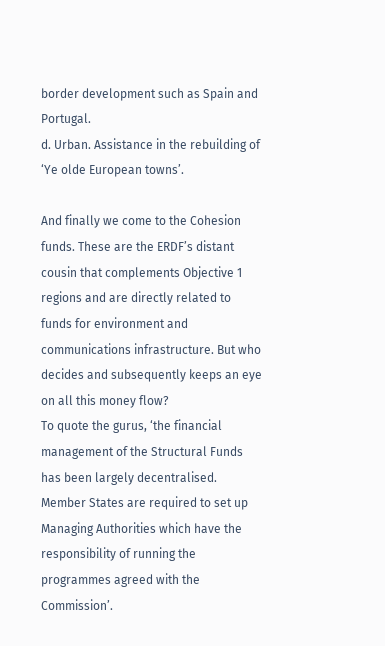border development such as Spain and Portugal.
d. Urban. Assistance in the rebuilding of ‘Ye olde European towns’.

And finally we come to the Cohesion funds. These are the ERDF’s distant cousin that complements Objective 1 regions and are directly related to funds for environment and communications infrastructure. But who decides and subsequently keeps an eye on all this money flow?
To quote the gurus, ‘the financial management of the Structural Funds has been largely decentralised. Member States are required to set up Managing Authorities which have the responsibility of running the programmes agreed with the Commission’.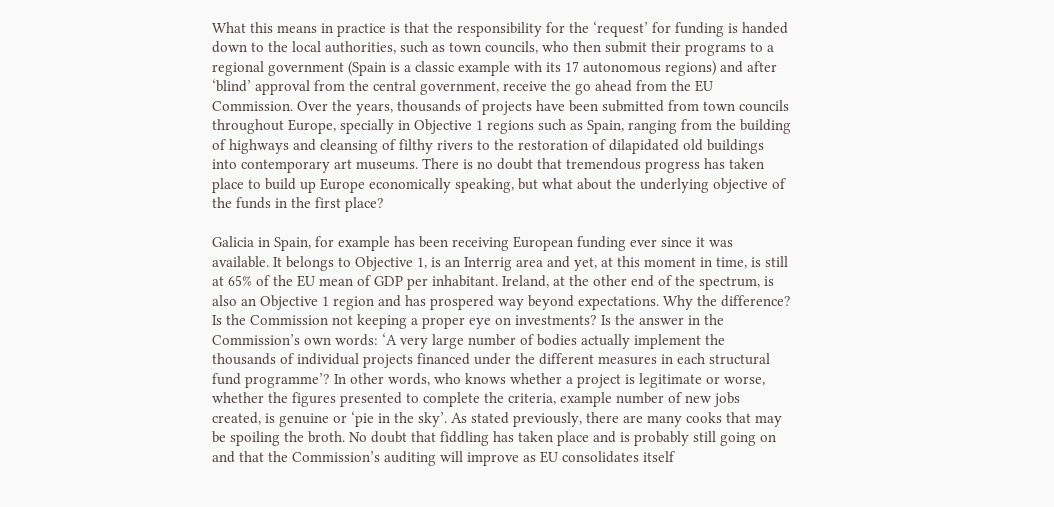What this means in practice is that the responsibility for the ‘request’ for funding is handed down to the local authorities, such as town councils, who then submit their programs to a regional government (Spain is a classic example with its 17 autonomous regions) and after ‘blind’ approval from the central government, receive the go ahead from the EU Commission. Over the years, thousands of projects have been submitted from town councils throughout Europe, specially in Objective 1 regions such as Spain, ranging from the building of highways and cleansing of filthy rivers to the restoration of dilapidated old buildings into contemporary art museums. There is no doubt that tremendous progress has taken place to build up Europe economically speaking, but what about the underlying objective of the funds in the first place?

Galicia in Spain, for example has been receiving European funding ever since it was available. It belongs to Objective 1, is an Interrig area and yet, at this moment in time, is still at 65% of the EU mean of GDP per inhabitant. Ireland, at the other end of the spectrum, is also an Objective 1 region and has prospered way beyond expectations. Why the difference? Is the Commission not keeping a proper eye on investments? Is the answer in the Commission’s own words: ‘A very large number of bodies actually implement the thousands of individual projects financed under the different measures in each structural fund programme’? In other words, who knows whether a project is legitimate or worse, whether the figures presented to complete the criteria, example number of new jobs created, is genuine or ‘pie in the sky’. As stated previously, there are many cooks that may be spoiling the broth. No doubt that fiddling has taken place and is probably still going on and that the Commission’s auditing will improve as EU consolidates itself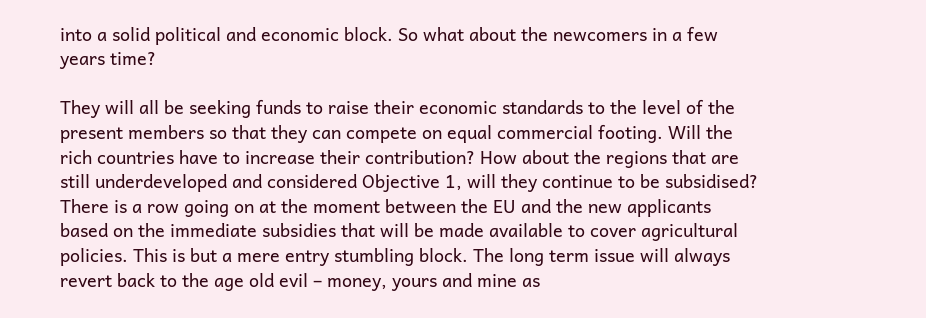into a solid political and economic block. So what about the newcomers in a few years time?

They will all be seeking funds to raise their economic standards to the level of the present members so that they can compete on equal commercial footing. Will the rich countries have to increase their contribution? How about the regions that are still underdeveloped and considered Objective 1, will they continue to be subsidised? There is a row going on at the moment between the EU and the new applicants based on the immediate subsidies that will be made available to cover agricultural policies. This is but a mere entry stumbling block. The long term issue will always revert back to the age old evil – money, yours and mine as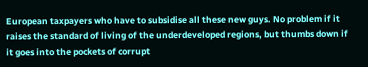European taxpayers who have to subsidise all these new guys. No problem if it raises the standard of living of the underdeveloped regions, but thumbs down if it goes into the pockets of corrupt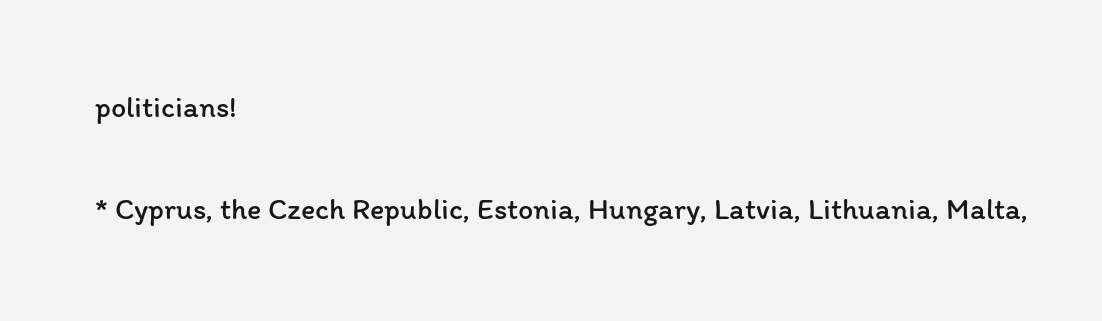politicians!

* Cyprus, the Czech Republic, Estonia, Hungary, Latvia, Lithuania, Malta,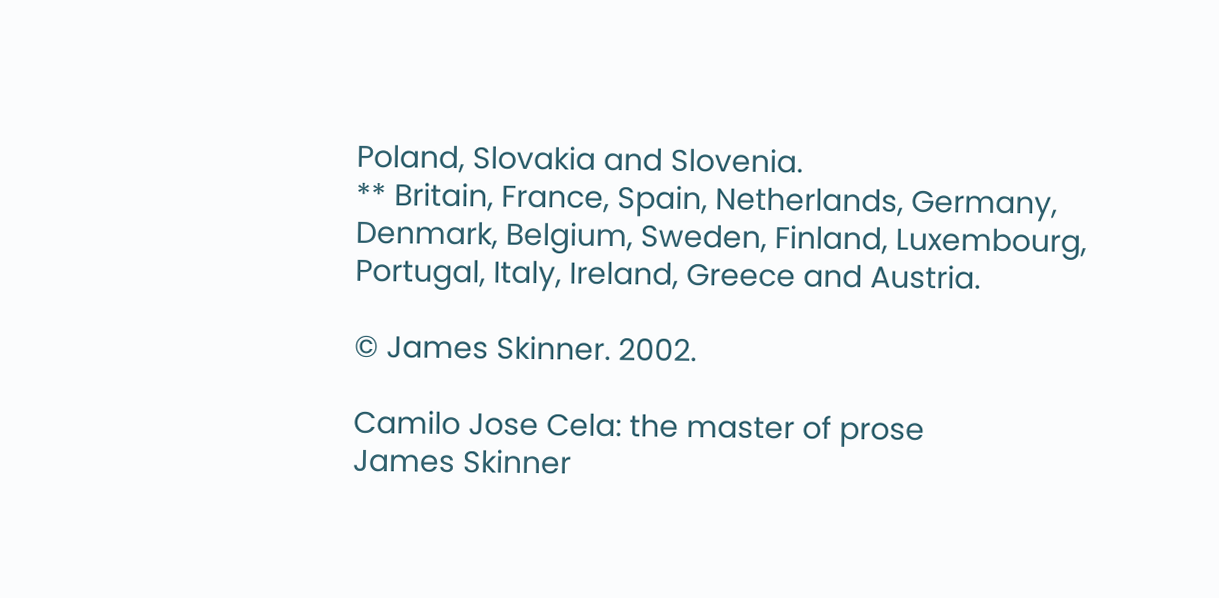Poland, Slovakia and Slovenia.
** Britain, France, Spain, Netherlands, Germany, Denmark, Belgium, Sweden, Finland, Luxembourg, Portugal, Italy, Ireland, Greece and Austria.

© James Skinner. 2002.

Camilo Jose Cela: the master of prose
James Skinner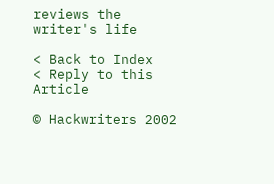reviews the writer's life

< Back to Index
< Reply to this Article

© Hackwriters 2002